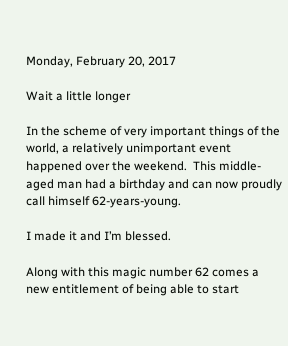Monday, February 20, 2017

Wait a little longer

In the scheme of very important things of the world, a relatively unimportant event happened over the weekend.  This middle-aged man had a birthday and can now proudly call himself 62-years-young.

I made it and I’m blessed.

Along with this magic number 62 comes a new entitlement of being able to start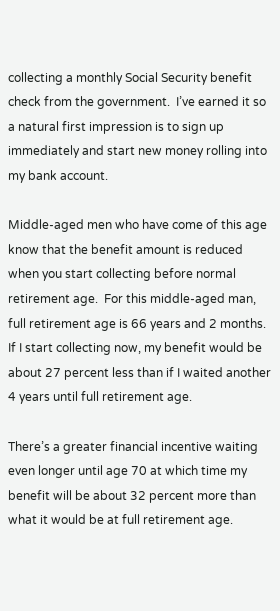collecting a monthly Social Security benefit check from the government.  I’ve earned it so a natural first impression is to sign up immediately and start new money rolling into my bank account.

Middle-aged men who have come of this age know that the benefit amount is reduced when you start collecting before normal retirement age.  For this middle-aged man, full retirement age is 66 years and 2 months.  If I start collecting now, my benefit would be about 27 percent less than if I waited another 4 years until full retirement age.

There’s a greater financial incentive waiting even longer until age 70 at which time my benefit will be about 32 percent more than what it would be at full retirement age.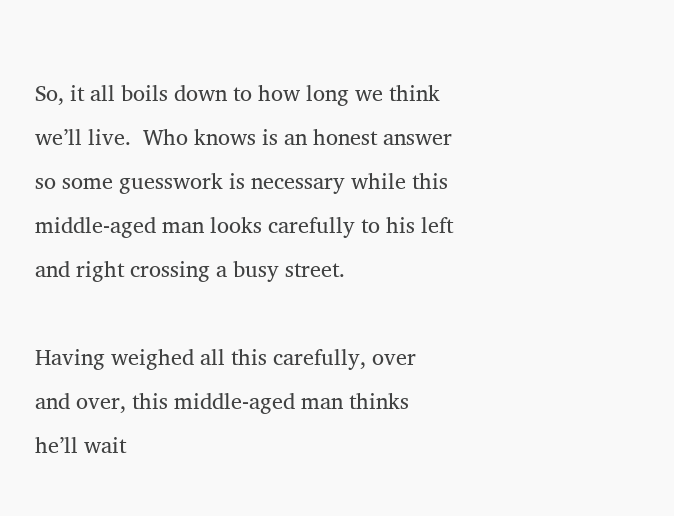So, it all boils down to how long we think we’ll live.  Who knows is an honest answer so some guesswork is necessary while this middle-aged man looks carefully to his left and right crossing a busy street.

Having weighed all this carefully, over and over, this middle-aged man thinks he’ll wait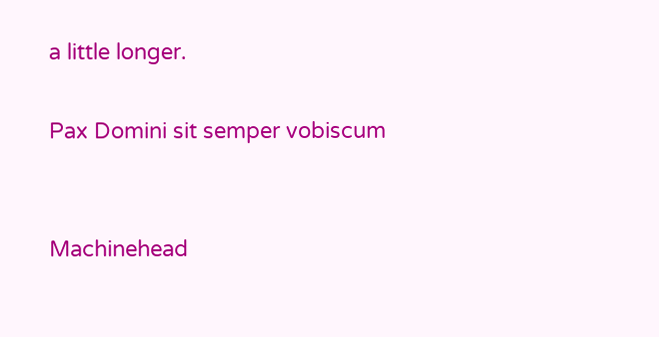a little longer.

Pax Domini sit semper vobiscum


Machinehead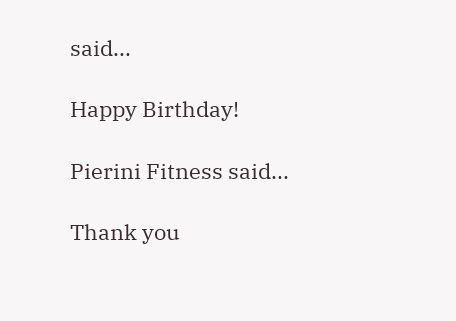said...

Happy Birthday!

Pierini Fitness said...

Thank you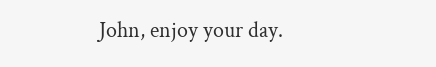John, enjoy your day.